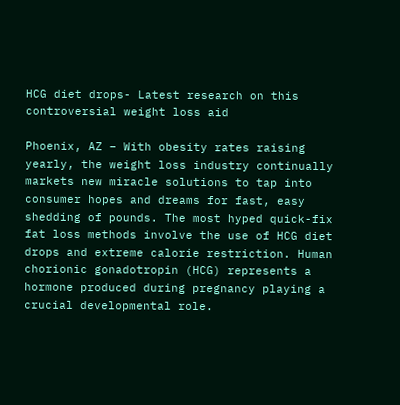HCG diet drops- Latest research on this controversial weight loss aid

Phoenix, AZ – With obesity rates raising yearly, the weight loss industry continually markets new miracle solutions to tap into consumer hopes and dreams for fast, easy shedding of pounds. The most hyped quick-fix fat loss methods involve the use of HCG diet drops and extreme calorie restriction. Human chorionic gonadotropin (HCG) represents a hormone produced during pregnancy playing a crucial developmental role.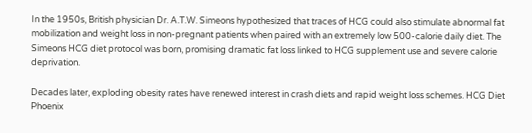In the 1950s, British physician Dr. A.T.W. Simeons hypothesized that traces of HCG could also stimulate abnormal fat mobilization and weight loss in non-pregnant patients when paired with an extremely low 500-calorie daily diet. The Simeons HCG diet protocol was born, promising dramatic fat loss linked to HCG supplement use and severe calorie deprivation.

Decades later, exploding obesity rates have renewed interest in crash diets and rapid weight loss schemes. HCG Diet Phoenix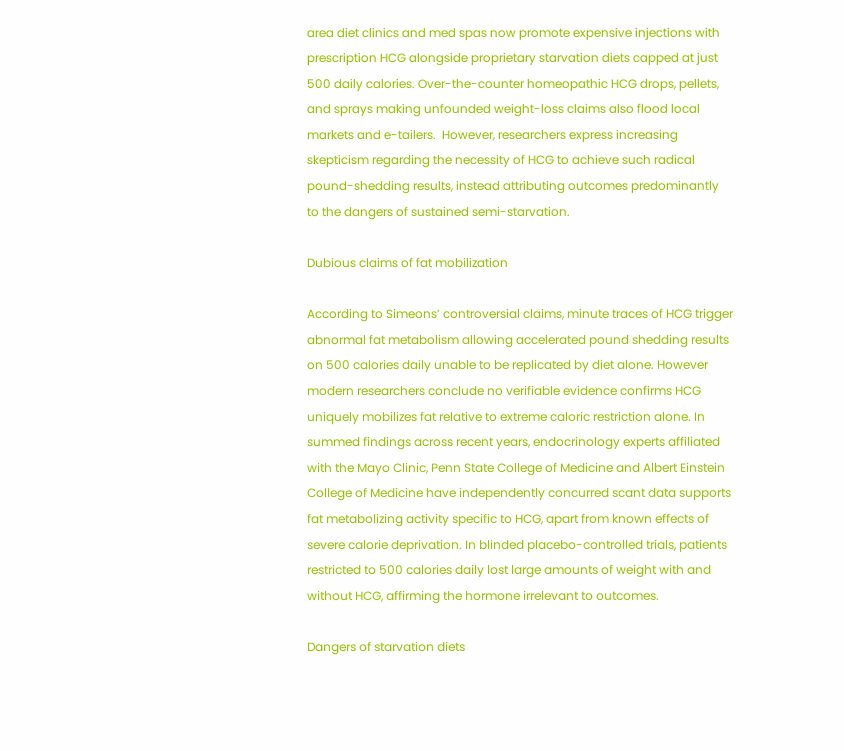area diet clinics and med spas now promote expensive injections with prescription HCG alongside proprietary starvation diets capped at just 500 daily calories. Over-the-counter homeopathic HCG drops, pellets, and sprays making unfounded weight-loss claims also flood local markets and e-tailers.  However, researchers express increasing skepticism regarding the necessity of HCG to achieve such radical pound-shedding results, instead attributing outcomes predominantly to the dangers of sustained semi-starvation.

Dubious claims of fat mobilization

According to Simeons’ controversial claims, minute traces of HCG trigger abnormal fat metabolism allowing accelerated pound shedding results on 500 calories daily unable to be replicated by diet alone. However modern researchers conclude no verifiable evidence confirms HCG uniquely mobilizes fat relative to extreme caloric restriction alone. In summed findings across recent years, endocrinology experts affiliated with the Mayo Clinic, Penn State College of Medicine and Albert Einstein College of Medicine have independently concurred scant data supports fat metabolizing activity specific to HCG, apart from known effects of severe calorie deprivation. In blinded placebo-controlled trials, patients restricted to 500 calories daily lost large amounts of weight with and without HCG, affirming the hormone irrelevant to outcomes.

Dangers of starvation diets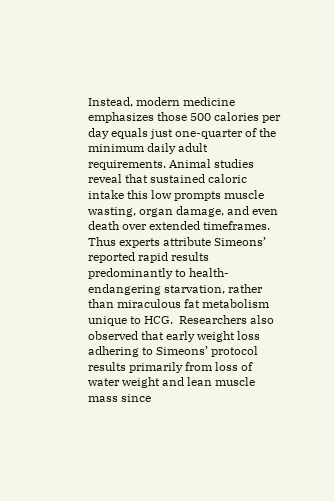Instead, modern medicine emphasizes those 500 calories per day equals just one-quarter of the minimum daily adult requirements. Animal studies reveal that sustained caloric intake this low prompts muscle wasting, organ damage, and even death over extended timeframes. Thus experts attribute Simeons’ reported rapid results predominantly to health-endangering starvation, rather than miraculous fat metabolism unique to HCG.  Researchers also observed that early weight loss adhering to Simeons’ protocol results primarily from loss of water weight and lean muscle mass since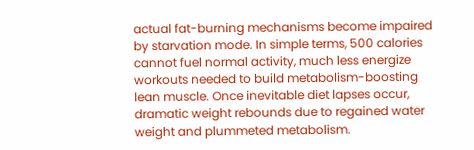actual fat-burning mechanisms become impaired by starvation mode. In simple terms, 500 calories cannot fuel normal activity, much less energize workouts needed to build metabolism-boosting lean muscle. Once inevitable diet lapses occur, dramatic weight rebounds due to regained water weight and plummeted metabolism.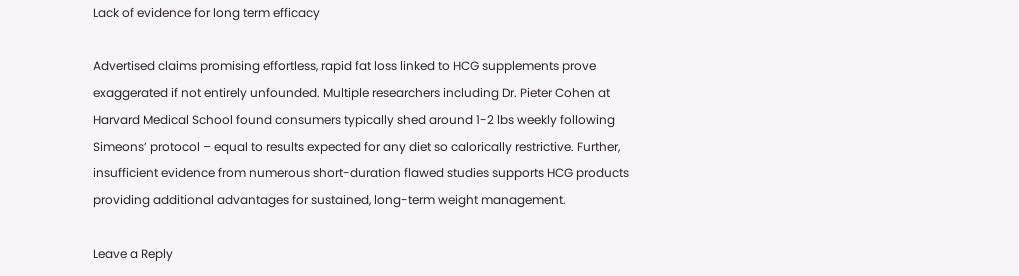Lack of evidence for long term efficacy

Advertised claims promising effortless, rapid fat loss linked to HCG supplements prove exaggerated if not entirely unfounded. Multiple researchers including Dr. Pieter Cohen at Harvard Medical School found consumers typically shed around 1-2 lbs weekly following Simeons’ protocol – equal to results expected for any diet so calorically restrictive. Further, insufficient evidence from numerous short-duration flawed studies supports HCG products providing additional advantages for sustained, long-term weight management.

Leave a Reply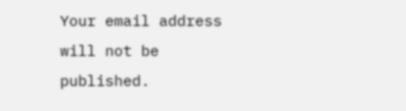Your email address will not be published.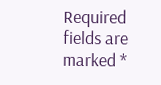Required fields are marked *